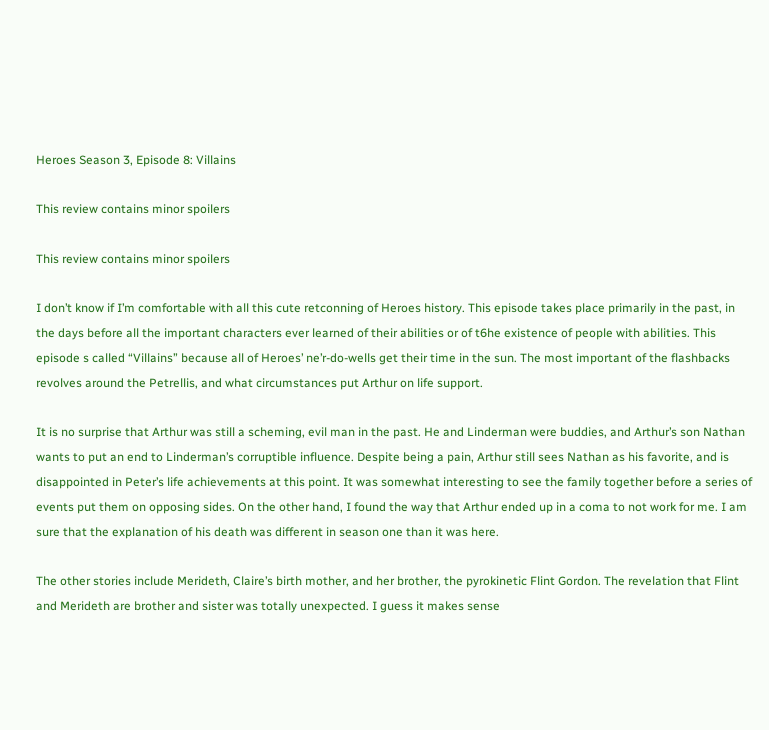Heroes Season 3, Episode 8: Villains

This review contains minor spoilers

This review contains minor spoilers

I don’t know if I’m comfortable with all this cute retconning of Heroes history. This episode takes place primarily in the past, in the days before all the important characters ever learned of their abilities or of t6he existence of people with abilities. This episode s called “Villains” because all of Heroes’ ne’r-do-wells get their time in the sun. The most important of the flashbacks revolves around the Petrellis, and what circumstances put Arthur on life support.

It is no surprise that Arthur was still a scheming, evil man in the past. He and Linderman were buddies, and Arthur’s son Nathan wants to put an end to Linderman’s corruptible influence. Despite being a pain, Arthur still sees Nathan as his favorite, and is disappointed in Peter’s life achievements at this point. It was somewhat interesting to see the family together before a series of events put them on opposing sides. On the other hand, I found the way that Arthur ended up in a coma to not work for me. I am sure that the explanation of his death was different in season one than it was here.

The other stories include Merideth, Claire’s birth mother, and her brother, the pyrokinetic Flint Gordon. The revelation that Flint and Merideth are brother and sister was totally unexpected. I guess it makes sense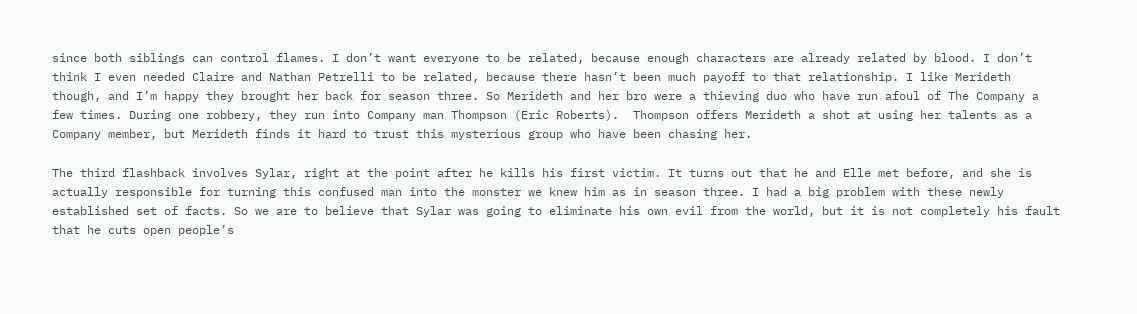since both siblings can control flames. I don’t want everyone to be related, because enough characters are already related by blood. I don’t think I even needed Claire and Nathan Petrelli to be related, because there hasn’t been much payoff to that relationship. I like Merideth though, and I’m happy they brought her back for season three. So Merideth and her bro were a thieving duo who have run afoul of The Company a few times. During one robbery, they run into Company man Thompson (Eric Roberts).  Thompson offers Merideth a shot at using her talents as a Company member, but Merideth finds it hard to trust this mysterious group who have been chasing her.

The third flashback involves Sylar, right at the point after he kills his first victim. It turns out that he and Elle met before, and she is actually responsible for turning this confused man into the monster we knew him as in season three. I had a big problem with these newly established set of facts. So we are to believe that Sylar was going to eliminate his own evil from the world, but it is not completely his fault that he cuts open people’s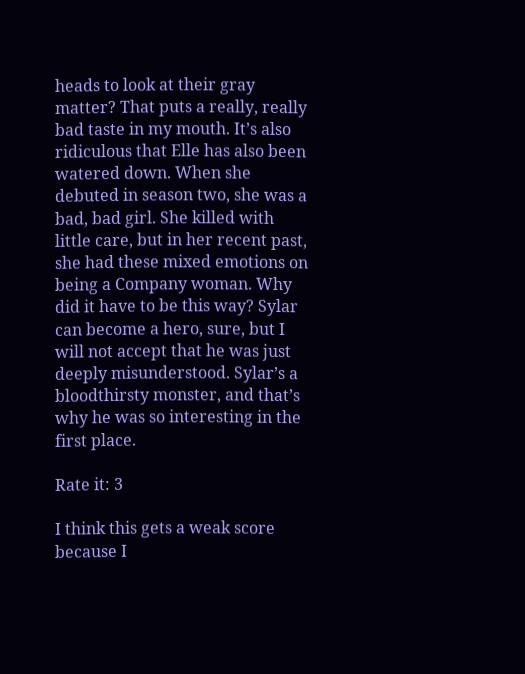heads to look at their gray matter? That puts a really, really bad taste in my mouth. It’s also ridiculous that Elle has also been watered down. When she debuted in season two, she was a bad, bad girl. She killed with little care, but in her recent past, she had these mixed emotions on being a Company woman. Why did it have to be this way? Sylar can become a hero, sure, but I will not accept that he was just deeply misunderstood. Sylar’s a bloodthirsty monster, and that’s why he was so interesting in the first place.

Rate it: 3

I think this gets a weak score because I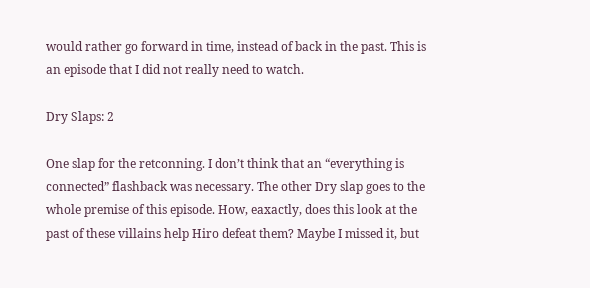would rather go forward in time, instead of back in the past. This is an episode that I did not really need to watch.

Dry Slaps: 2

One slap for the retconning. I don’t think that an “everything is connected” flashback was necessary. The other Dry slap goes to the whole premise of this episode. How, eaxactly, does this look at the past of these villains help Hiro defeat them? Maybe I missed it, but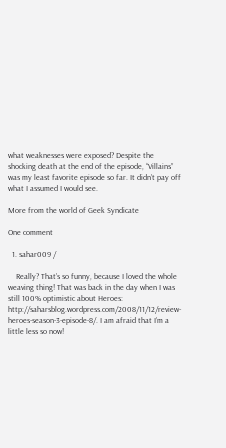what weaknesses were exposed? Despite the shocking death at the end of the episode, “Villains” was my least favorite episode so far. It didn’t pay off what I assumed I would see.

More from the world of Geek Syndicate

One comment

  1. sahar009 /

    Really? That’s so funny, because I loved the whole weaving thing! That was back in the day when I was still 100% optimistic about Heroes: http://saharsblog.wordpress.com/2008/11/12/review-heroes-season-3-episode-8/. I am afraid that I’m a little less so now!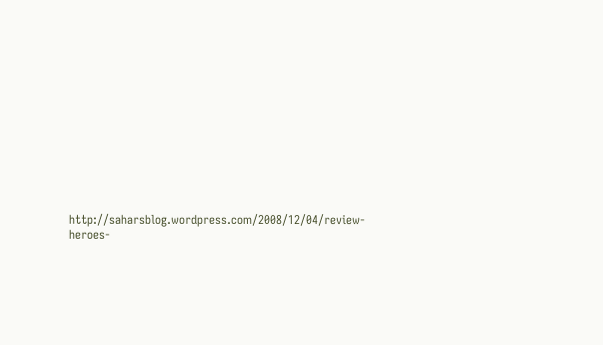http://saharsblog.wordpress.com/2008/12/04/review-heroes-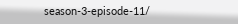season-3-episode-11/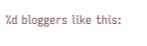%d bloggers like this: